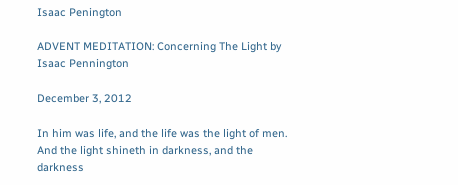Isaac Penington

ADVENT MEDITATION: Concerning The Light by Isaac Pennington

December 3, 2012

In him was life, and the life was the light of men.  And the light shineth in darkness, and the darkness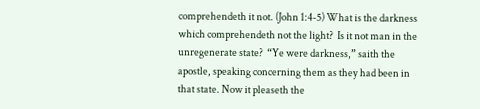comprehendeth it not. (John 1:4-5) What is the darkness which comprehendeth not the light?  Is it not man in the unregenerate state?  “Ye were darkness,” saith the apostle, speaking concerning them as they had been in that state. Now it pleaseth the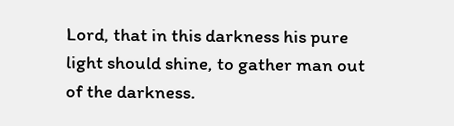Lord, that in this darkness his pure light should shine, to gather man out of the darkness.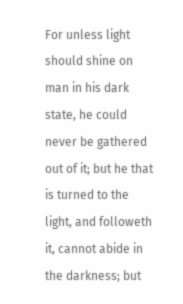For unless light should shine on man in his dark state, he could never be gathered out of it; but he that is turned to the light, and followeth it, cannot abide in the darkness; but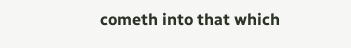cometh into that which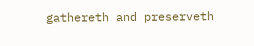gathereth and preserveth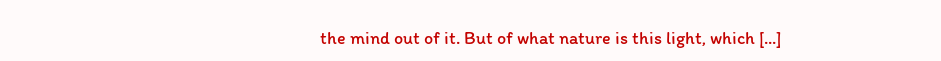the mind out of it. But of what nature is this light, which [...]